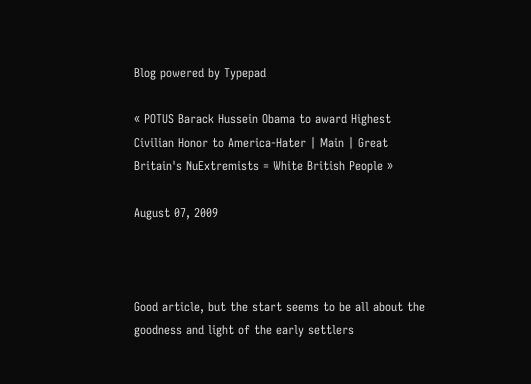Blog powered by Typepad

« POTUS Barack Hussein Obama to award Highest Civilian Honor to America-Hater | Main | Great Britain's NuExtremists = White British People »

August 07, 2009



Good article, but the start seems to be all about the goodness and light of the early settlers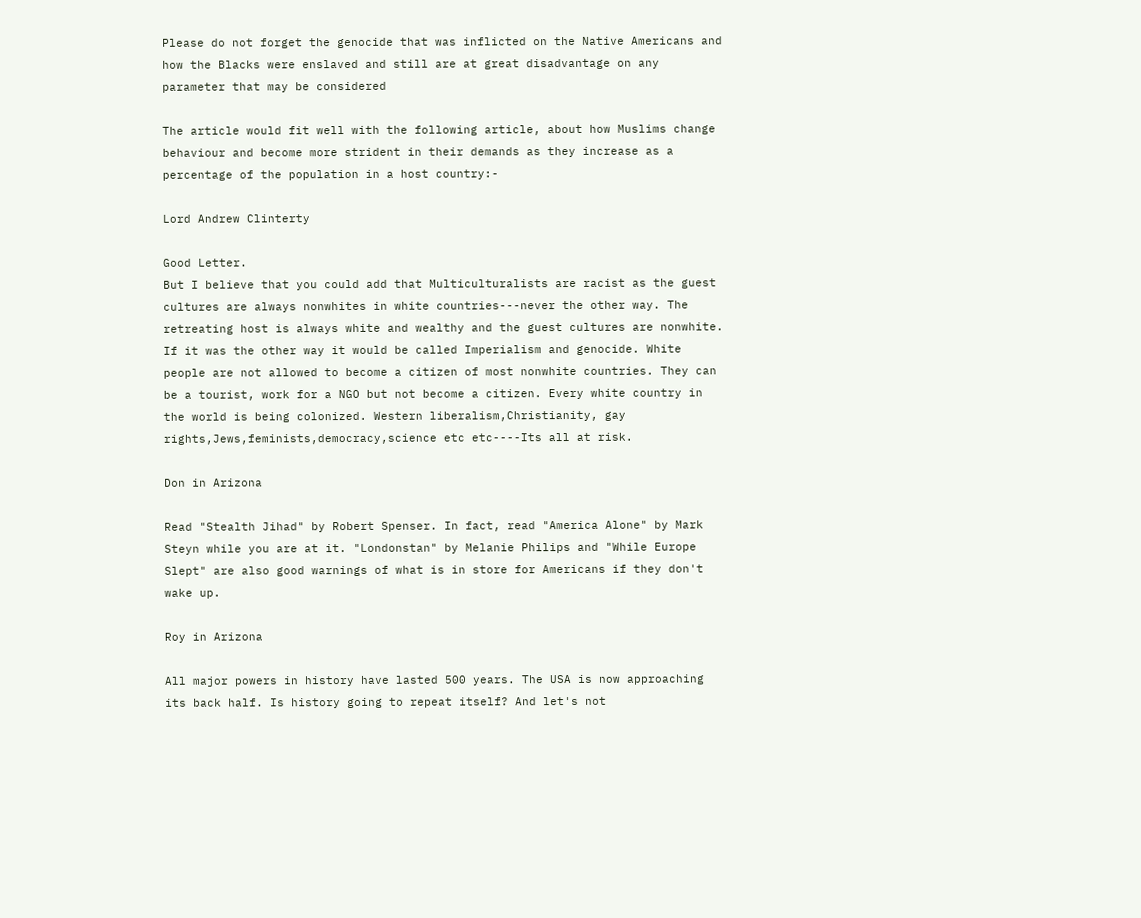Please do not forget the genocide that was inflicted on the Native Americans and how the Blacks were enslaved and still are at great disadvantage on any parameter that may be considered

The article would fit well with the following article, about how Muslims change behaviour and become more strident in their demands as they increase as a percentage of the population in a host country:-

Lord Andrew Clinterty

Good Letter.
But I believe that you could add that Multiculturalists are racist as the guest cultures are always nonwhites in white countries---never the other way. The retreating host is always white and wealthy and the guest cultures are nonwhite. If it was the other way it would be called Imperialism and genocide. White people are not allowed to become a citizen of most nonwhite countries. They can be a tourist, work for a NGO but not become a citizen. Every white country in the world is being colonized. Western liberalism,Christianity, gay rights,Jews,feminists,democracy,science etc etc----Its all at risk.

Don in Arizona

Read "Stealth Jihad" by Robert Spenser. In fact, read "America Alone" by Mark Steyn while you are at it. "Londonstan" by Melanie Philips and "While Europe Slept" are also good warnings of what is in store for Americans if they don't wake up.

Roy in Arizona

All major powers in history have lasted 500 years. The USA is now approaching its back half. Is history going to repeat itself? And let's not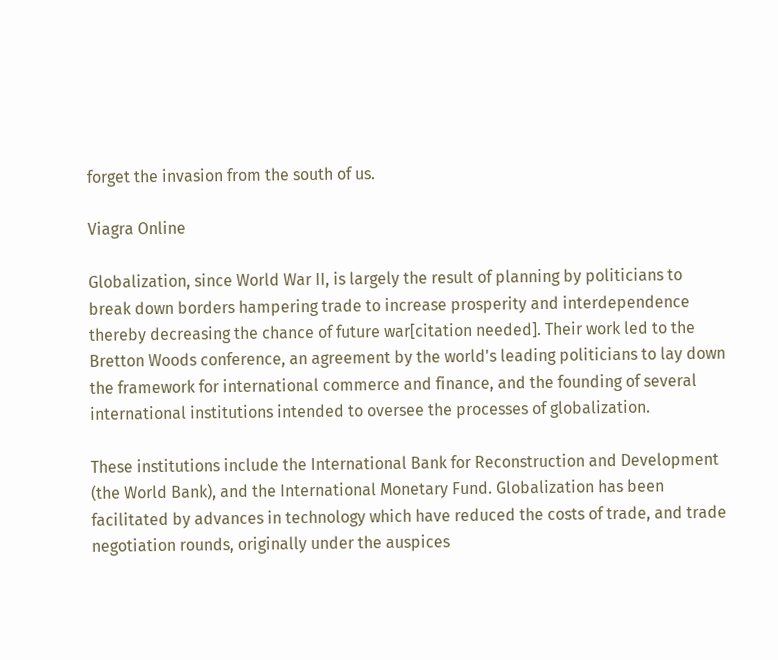forget the invasion from the south of us.

Viagra Online

Globalization, since World War II, is largely the result of planning by politicians to break down borders hampering trade to increase prosperity and interdependence thereby decreasing the chance of future war[citation needed]. Their work led to the Bretton Woods conference, an agreement by the world's leading politicians to lay down the framework for international commerce and finance, and the founding of several international institutions intended to oversee the processes of globalization.

These institutions include the International Bank for Reconstruction and Development (the World Bank), and the International Monetary Fund. Globalization has been facilitated by advances in technology which have reduced the costs of trade, and trade negotiation rounds, originally under the auspices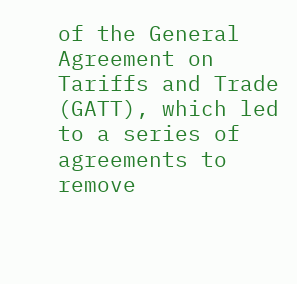of the General Agreement on Tariffs and Trade (GATT), which led to a series of agreements to remove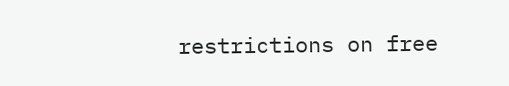restrictions on free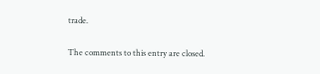trade.

The comments to this entry are closed.